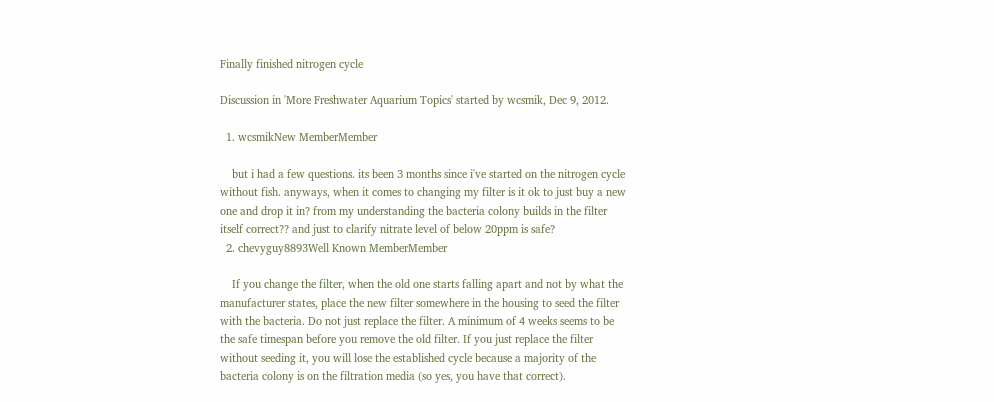Finally finished nitrogen cycle

Discussion in 'More Freshwater Aquarium Topics' started by wcsmik, Dec 9, 2012.

  1. wcsmikNew MemberMember

    but i had a few questions. its been 3 months since i've started on the nitrogen cycle without fish. anyways, when it comes to changing my filter is it ok to just buy a new one and drop it in? from my understanding the bacteria colony builds in the filter itself correct?? and just to clarify nitrate level of below 20ppm is safe?
  2. chevyguy8893Well Known MemberMember

    If you change the filter, when the old one starts falling apart and not by what the manufacturer states, place the new filter somewhere in the housing to seed the filter with the bacteria. Do not just replace the filter. A minimum of 4 weeks seems to be the safe timespan before you remove the old filter. If you just replace the filter without seeding it, you will lose the established cycle because a majority of the bacteria colony is on the filtration media (so yes, you have that correct).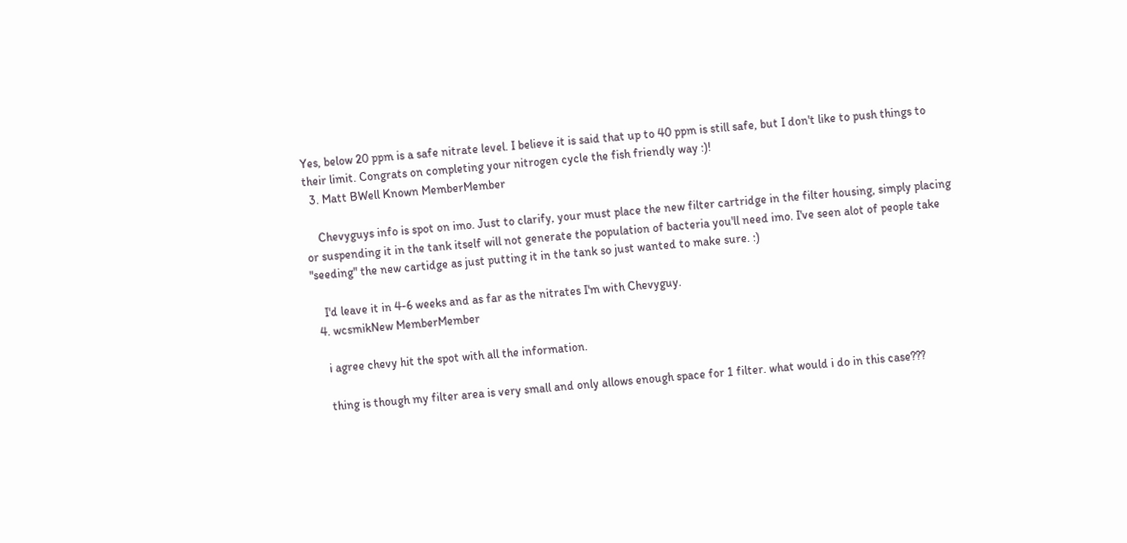Yes, below 20 ppm is a safe nitrate level. I believe it is said that up to 40 ppm is still safe, but I don't like to push things to their limit. Congrats on completing your nitrogen cycle the fish friendly way :)!
  3. Matt BWell Known MemberMember

    Chevyguys info is spot on imo. Just to clarify, your must place the new filter cartridge in the filter housing, simply placing or suspending it in the tank itself will not generate the population of bacteria you'll need imo. I've seen alot of people take "seeding" the new cartidge as just putting it in the tank so just wanted to make sure. :)

    I'd leave it in 4-6 weeks and as far as the nitrates I'm with Chevyguy.
  4. wcsmikNew MemberMember

    i agree chevy hit the spot with all the information.

    thing is though my filter area is very small and only allows enough space for 1 filter. what would i do in this case???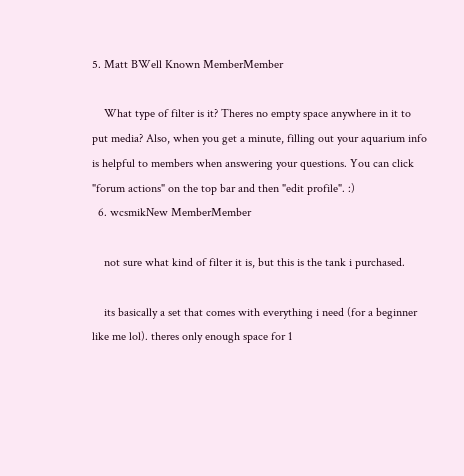5. Matt BWell Known MemberMember

    What type of filter is it? Theres no empty space anywhere in it to put media? Also, when you get a minute, filling out your aquarium info is helpful to members when answering your questions. You can click "forum actions" on the top bar and then "edit profile". :)
  6. wcsmikNew MemberMember

    not sure what kind of filter it is, but this is the tank i purchased.

    its basically a set that comes with everything i need (for a beginner like me lol). theres only enough space for 1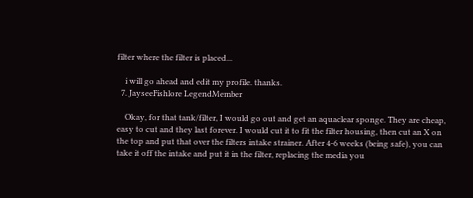filter where the filter is placed...

    i will go ahead and edit my profile. thanks.
  7. JayseeFishlore LegendMember

    Okay, for that tank/filter, I would go out and get an aquaclear sponge. They are cheap, easy to cut and they last forever. I would cut it to fit the filter housing, then cut an X on the top and put that over the filters intake strainer. After 4-6 weeks (being safe), you can take it off the intake and put it in the filter, replacing the media you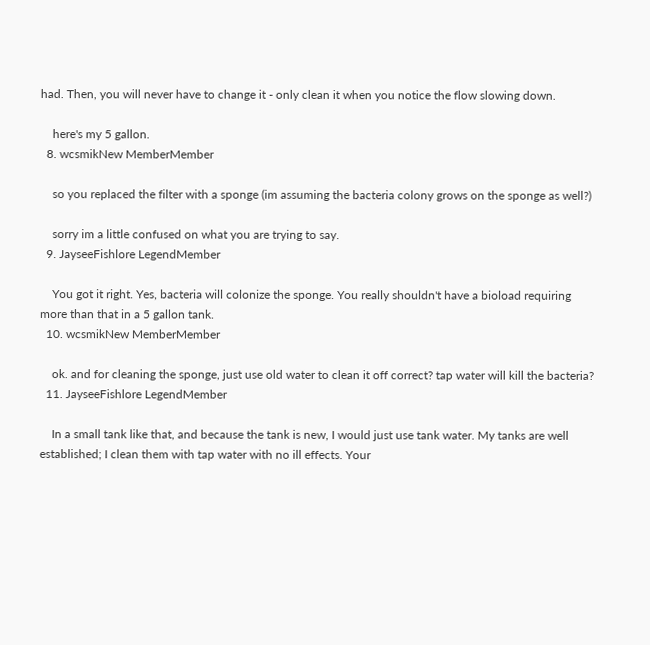had. Then, you will never have to change it - only clean it when you notice the flow slowing down.

    here's my 5 gallon.
  8. wcsmikNew MemberMember

    so you replaced the filter with a sponge (im assuming the bacteria colony grows on the sponge as well?)

    sorry im a little confused on what you are trying to say.
  9. JayseeFishlore LegendMember

    You got it right. Yes, bacteria will colonize the sponge. You really shouldn't have a bioload requiring more than that in a 5 gallon tank.
  10. wcsmikNew MemberMember

    ok. and for cleaning the sponge, just use old water to clean it off correct? tap water will kill the bacteria?
  11. JayseeFishlore LegendMember

    In a small tank like that, and because the tank is new, I would just use tank water. My tanks are well established; I clean them with tap water with no ill effects. Your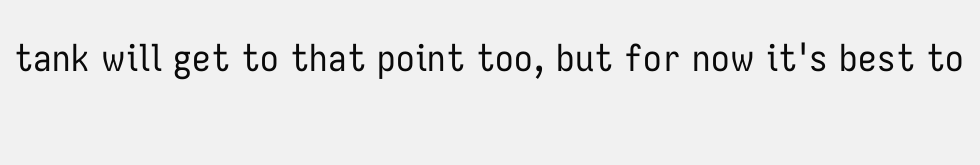tank will get to that point too, but for now it's best to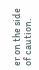er on the side of caution.